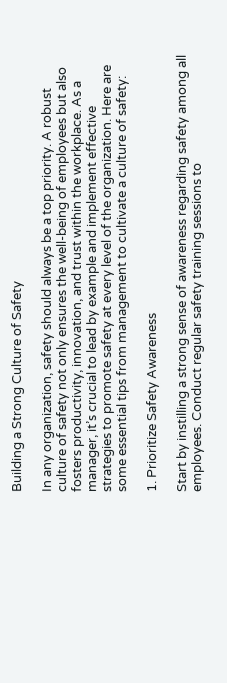Building a Strong Culture of Safety

In any organization, safety should always be a top priority. A robust culture of safety not only ensures the well-being of employees but also fosters productivity, innovation, and trust within the workplace. As a manager, it’s crucial to lead by example and implement effective strategies to promote safety at every level of the organization. Here are some essential tips from management to cultivate a culture of safety:

1. Prioritize Safety Awareness

Start by instilling a strong sense of awareness regarding safety among all employees. Conduct regular safety training sessions to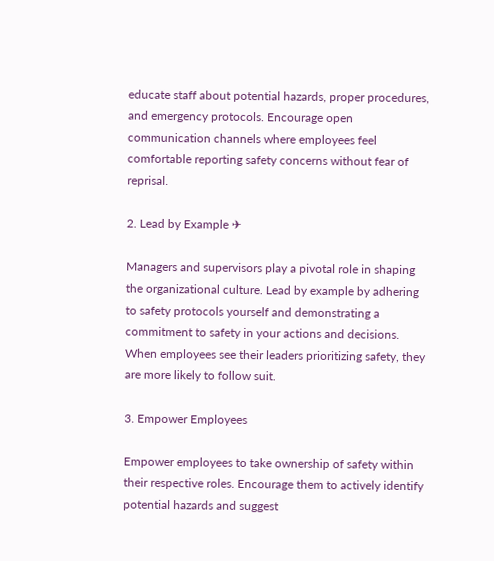educate staff about potential hazards, proper procedures, and emergency protocols. Encourage open communication channels where employees feel comfortable reporting safety concerns without fear of reprisal.

2. Lead by Example ✈

Managers and supervisors play a pivotal role in shaping the organizational culture. Lead by example by adhering to safety protocols yourself and demonstrating a commitment to safety in your actions and decisions. When employees see their leaders prioritizing safety, they are more likely to follow suit.

3. Empower Employees

Empower employees to take ownership of safety within their respective roles. Encourage them to actively identify potential hazards and suggest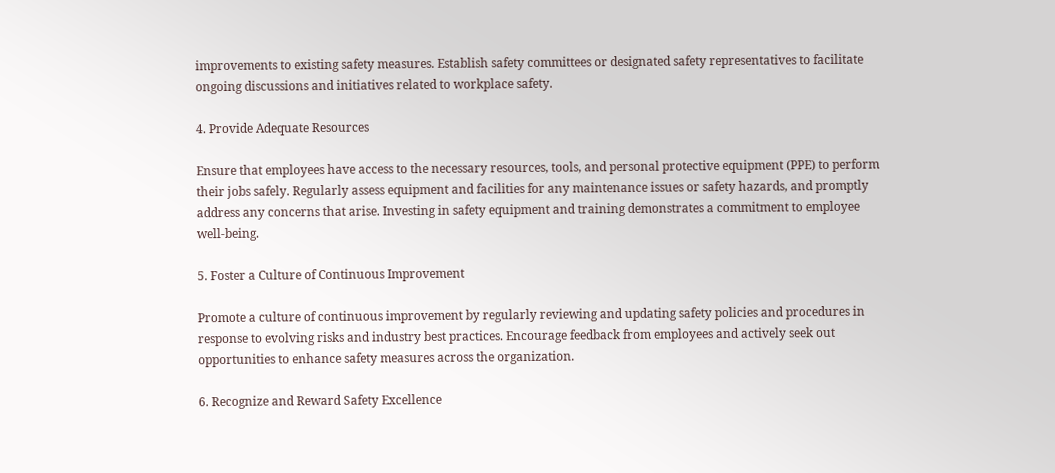improvements to existing safety measures. Establish safety committees or designated safety representatives to facilitate ongoing discussions and initiatives related to workplace safety.

4. Provide Adequate Resources

Ensure that employees have access to the necessary resources, tools, and personal protective equipment (PPE) to perform their jobs safely. Regularly assess equipment and facilities for any maintenance issues or safety hazards, and promptly address any concerns that arise. Investing in safety equipment and training demonstrates a commitment to employee well-being.

5. Foster a Culture of Continuous Improvement

Promote a culture of continuous improvement by regularly reviewing and updating safety policies and procedures in response to evolving risks and industry best practices. Encourage feedback from employees and actively seek out opportunities to enhance safety measures across the organization.

6. Recognize and Reward Safety Excellence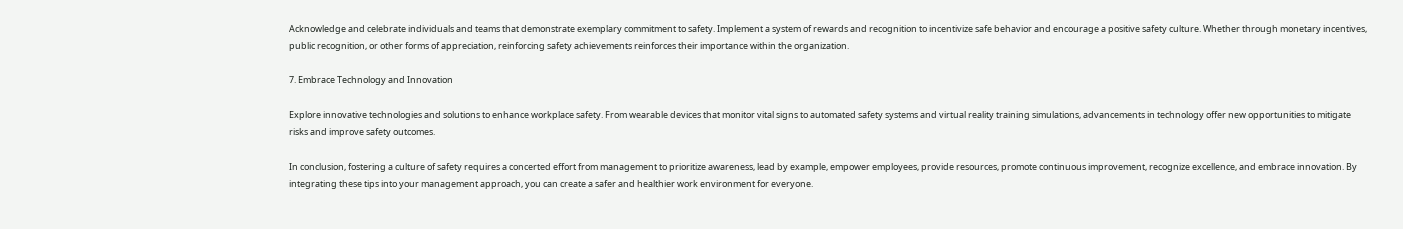Acknowledge and celebrate individuals and teams that demonstrate exemplary commitment to safety. Implement a system of rewards and recognition to incentivize safe behavior and encourage a positive safety culture. Whether through monetary incentives, public recognition, or other forms of appreciation, reinforcing safety achievements reinforces their importance within the organization.

7. Embrace Technology and Innovation

Explore innovative technologies and solutions to enhance workplace safety. From wearable devices that monitor vital signs to automated safety systems and virtual reality training simulations, advancements in technology offer new opportunities to mitigate risks and improve safety outcomes.

In conclusion, fostering a culture of safety requires a concerted effort from management to prioritize awareness, lead by example, empower employees, provide resources, promote continuous improvement, recognize excellence, and embrace innovation. By integrating these tips into your management approach, you can create a safer and healthier work environment for everyone.